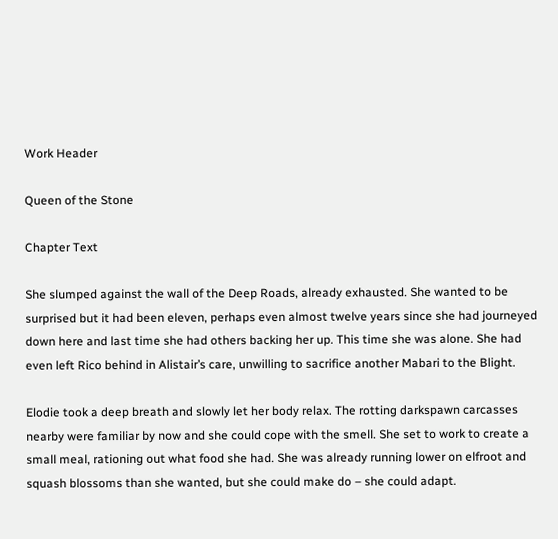Work Header

Queen of the Stone

Chapter Text

She slumped against the wall of the Deep Roads, already exhausted. She wanted to be surprised but it had been eleven, perhaps even almost twelve years since she had journeyed down here and last time she had others backing her up. This time she was alone. She had even left Rico behind in Alistair’s care, unwilling to sacrifice another Mabari to the Blight.

Elodie took a deep breath and slowly let her body relax. The rotting darkspawn carcasses nearby were familiar by now and she could cope with the smell. She set to work to create a small meal, rationing out what food she had. She was already running lower on elfroot and squash blossoms than she wanted, but she could make do – she could adapt.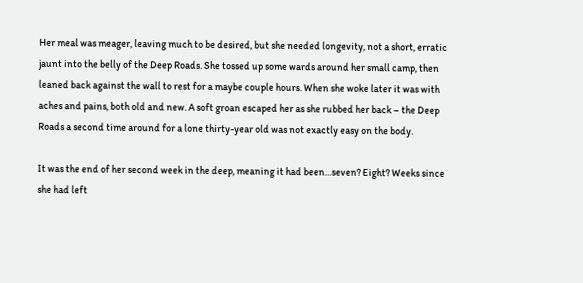Her meal was meager, leaving much to be desired, but she needed longevity, not a short, erratic jaunt into the belly of the Deep Roads. She tossed up some wards around her small camp, then leaned back against the wall to rest for a maybe couple hours. When she woke later it was with aches and pains, both old and new. A soft groan escaped her as she rubbed her back – the Deep Roads a second time around for a lone thirty-year old was not exactly easy on the body.

It was the end of her second week in the deep, meaning it had been…seven? Eight? Weeks since she had left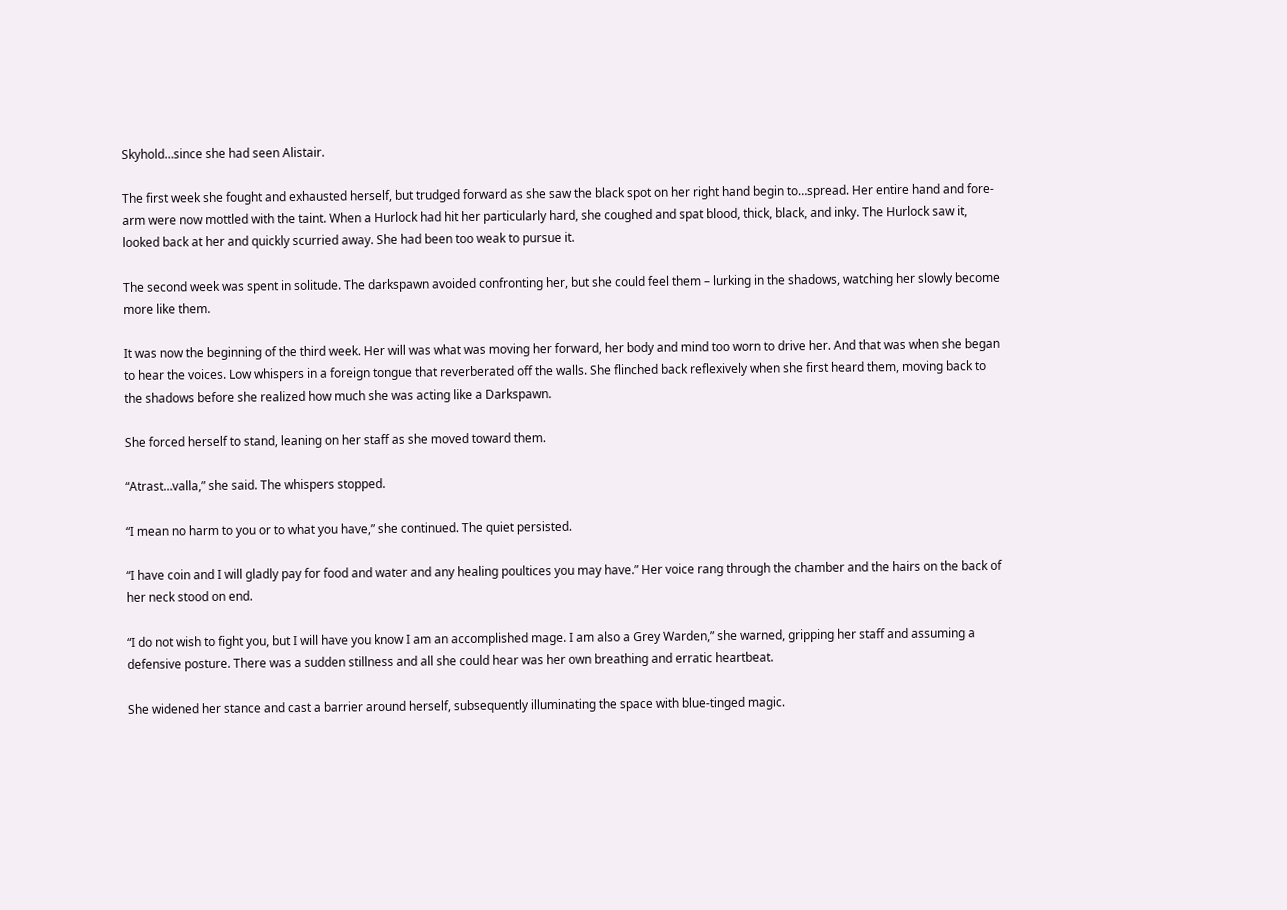Skyhold…since she had seen Alistair.

The first week she fought and exhausted herself, but trudged forward as she saw the black spot on her right hand begin to…spread. Her entire hand and fore-arm were now mottled with the taint. When a Hurlock had hit her particularly hard, she coughed and spat blood, thick, black, and inky. The Hurlock saw it, looked back at her and quickly scurried away. She had been too weak to pursue it.

The second week was spent in solitude. The darkspawn avoided confronting her, but she could feel them – lurking in the shadows, watching her slowly become more like them.

It was now the beginning of the third week. Her will was what was moving her forward, her body and mind too worn to drive her. And that was when she began to hear the voices. Low whispers in a foreign tongue that reverberated off the walls. She flinched back reflexively when she first heard them, moving back to the shadows before she realized how much she was acting like a Darkspawn.

She forced herself to stand, leaning on her staff as she moved toward them.

“Atrast…valla,” she said. The whispers stopped.

“I mean no harm to you or to what you have,” she continued. The quiet persisted.

“I have coin and I will gladly pay for food and water and any healing poultices you may have.” Her voice rang through the chamber and the hairs on the back of her neck stood on end.

“I do not wish to fight you, but I will have you know I am an accomplished mage. I am also a Grey Warden,” she warned, gripping her staff and assuming a defensive posture. There was a sudden stillness and all she could hear was her own breathing and erratic heartbeat.

She widened her stance and cast a barrier around herself, subsequently illuminating the space with blue-tinged magic.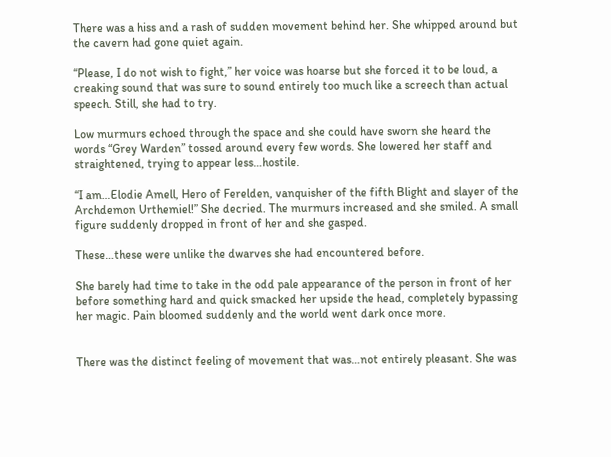There was a hiss and a rash of sudden movement behind her. She whipped around but the cavern had gone quiet again.

“Please, I do not wish to fight,” her voice was hoarse but she forced it to be loud, a creaking sound that was sure to sound entirely too much like a screech than actual speech. Still, she had to try.

Low murmurs echoed through the space and she could have sworn she heard the words “Grey Warden” tossed around every few words. She lowered her staff and straightened, trying to appear less…hostile.

“I am…Elodie Amell, Hero of Ferelden, vanquisher of the fifth Blight and slayer of the Archdemon Urthemiel!” She decried. The murmurs increased and she smiled. A small figure suddenly dropped in front of her and she gasped.

These…these were unlike the dwarves she had encountered before.

She barely had time to take in the odd pale appearance of the person in front of her before something hard and quick smacked her upside the head, completely bypassing her magic. Pain bloomed suddenly and the world went dark once more.


There was the distinct feeling of movement that was…not entirely pleasant. She was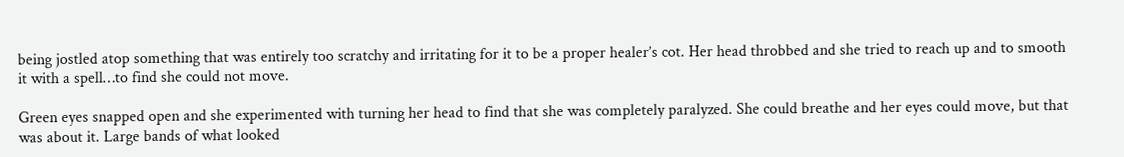being jostled atop something that was entirely too scratchy and irritating for it to be a proper healer’s cot. Her head throbbed and she tried to reach up and to smooth it with a spell…to find she could not move.

Green eyes snapped open and she experimented with turning her head to find that she was completely paralyzed. She could breathe and her eyes could move, but that was about it. Large bands of what looked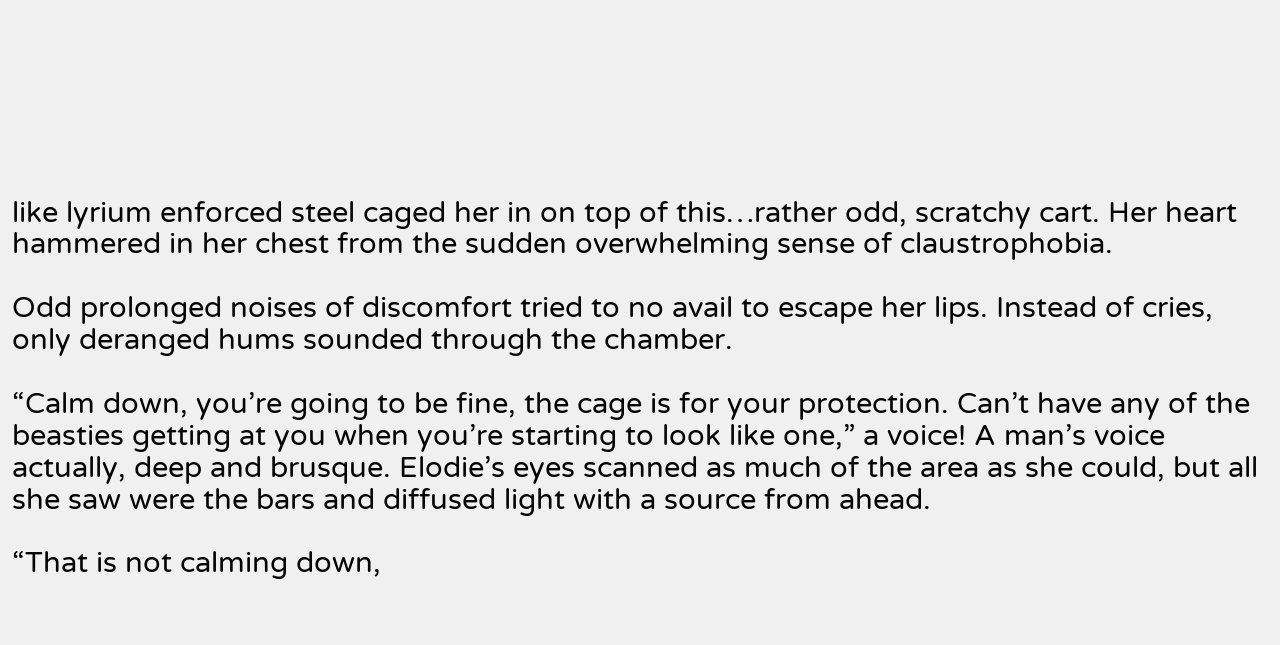like lyrium enforced steel caged her in on top of this…rather odd, scratchy cart. Her heart hammered in her chest from the sudden overwhelming sense of claustrophobia.

Odd prolonged noises of discomfort tried to no avail to escape her lips. Instead of cries, only deranged hums sounded through the chamber.

“Calm down, you’re going to be fine, the cage is for your protection. Can’t have any of the beasties getting at you when you’re starting to look like one,” a voice! A man’s voice actually, deep and brusque. Elodie’s eyes scanned as much of the area as she could, but all she saw were the bars and diffused light with a source from ahead.

“That is not calming down,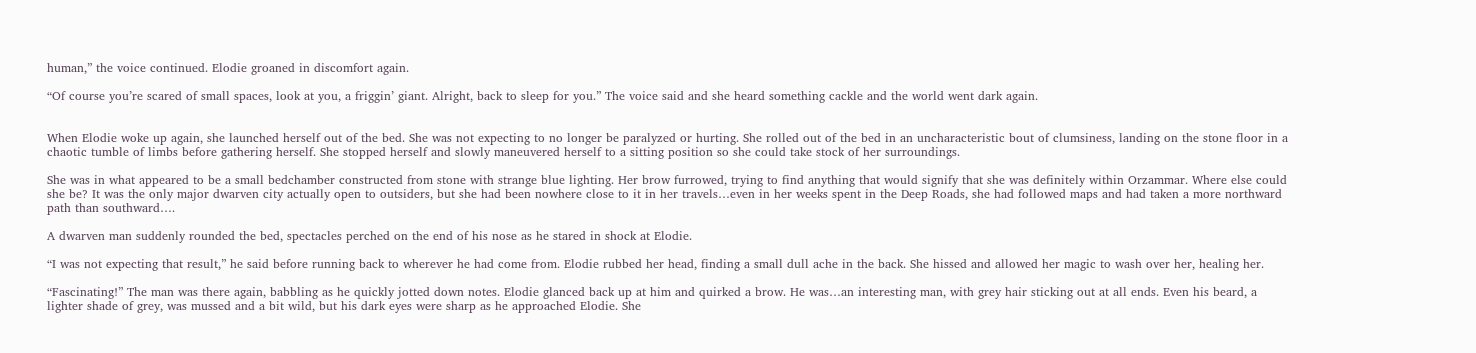human,” the voice continued. Elodie groaned in discomfort again.

“Of course you’re scared of small spaces, look at you, a friggin’ giant. Alright, back to sleep for you.” The voice said and she heard something cackle and the world went dark again.


When Elodie woke up again, she launched herself out of the bed. She was not expecting to no longer be paralyzed or hurting. She rolled out of the bed in an uncharacteristic bout of clumsiness, landing on the stone floor in a chaotic tumble of limbs before gathering herself. She stopped herself and slowly maneuvered herself to a sitting position so she could take stock of her surroundings.

She was in what appeared to be a small bedchamber constructed from stone with strange blue lighting. Her brow furrowed, trying to find anything that would signify that she was definitely within Orzammar. Where else could she be? It was the only major dwarven city actually open to outsiders, but she had been nowhere close to it in her travels…even in her weeks spent in the Deep Roads, she had followed maps and had taken a more northward path than southward….

A dwarven man suddenly rounded the bed, spectacles perched on the end of his nose as he stared in shock at Elodie.

“I was not expecting that result,” he said before running back to wherever he had come from. Elodie rubbed her head, finding a small dull ache in the back. She hissed and allowed her magic to wash over her, healing her.

“Fascinating!” The man was there again, babbling as he quickly jotted down notes. Elodie glanced back up at him and quirked a brow. He was…an interesting man, with grey hair sticking out at all ends. Even his beard, a lighter shade of grey, was mussed and a bit wild, but his dark eyes were sharp as he approached Elodie. She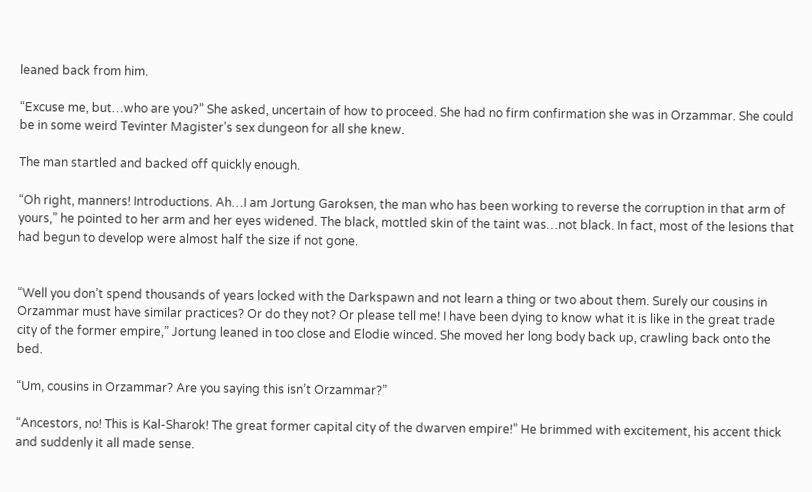leaned back from him.

“Excuse me, but…who are you?” She asked, uncertain of how to proceed. She had no firm confirmation she was in Orzammar. She could be in some weird Tevinter Magister’s sex dungeon for all she knew.

The man startled and backed off quickly enough.

“Oh right, manners! Introductions. Ah…I am Jortung Garoksen, the man who has been working to reverse the corruption in that arm of yours,” he pointed to her arm and her eyes widened. The black, mottled skin of the taint was…not black. In fact, most of the lesions that had begun to develop were almost half the size if not gone.


“Well you don’t spend thousands of years locked with the Darkspawn and not learn a thing or two about them. Surely our cousins in Orzammar must have similar practices? Or do they not? Or please tell me! I have been dying to know what it is like in the great trade city of the former empire,” Jortung leaned in too close and Elodie winced. She moved her long body back up, crawling back onto the bed.

“Um, cousins in Orzammar? Are you saying this isn’t Orzammar?”

“Ancestors, no! This is Kal-Sharok! The great former capital city of the dwarven empire!” He brimmed with excitement, his accent thick and suddenly it all made sense.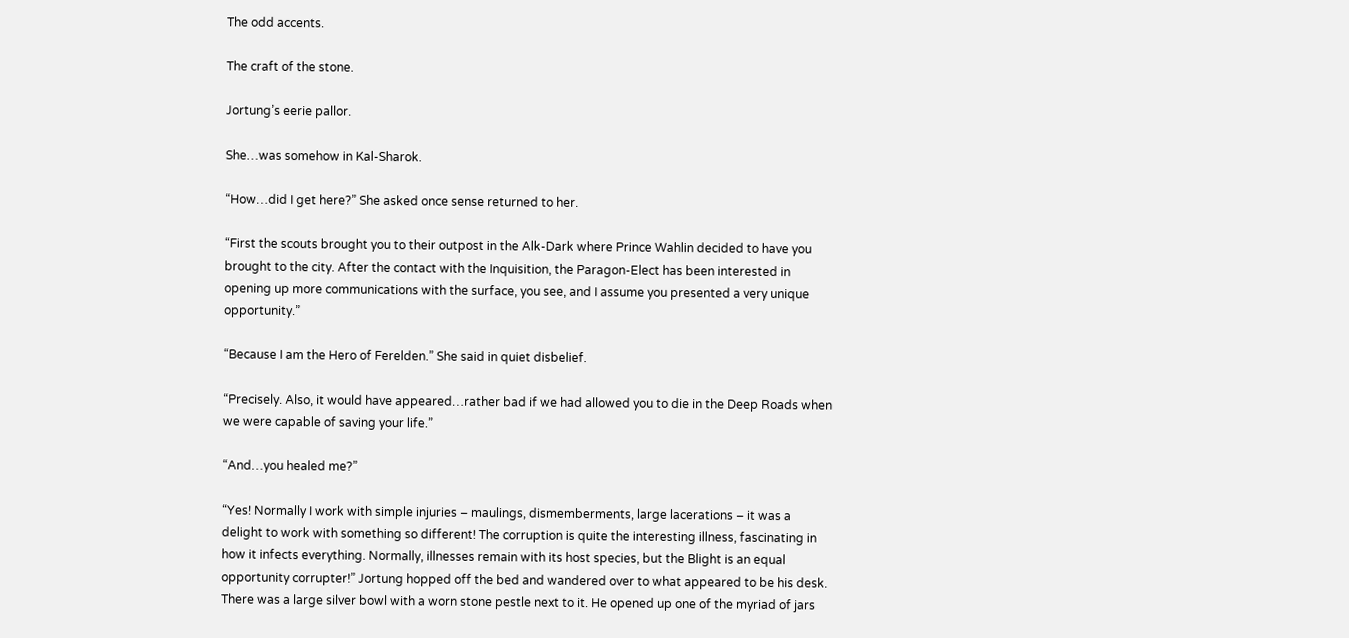The odd accents.

The craft of the stone.

Jortung’s eerie pallor.

She…was somehow in Kal-Sharok.

“How…did I get here?” She asked once sense returned to her.

“First the scouts brought you to their outpost in the Alk-Dark where Prince Wahlin decided to have you brought to the city. After the contact with the Inquisition, the Paragon-Elect has been interested in opening up more communications with the surface, you see, and I assume you presented a very unique opportunity.”

“Because I am the Hero of Ferelden.” She said in quiet disbelief.

“Precisely. Also, it would have appeared…rather bad if we had allowed you to die in the Deep Roads when we were capable of saving your life.”

“And…you healed me?”

“Yes! Normally I work with simple injuries – maulings, dismemberments, large lacerations – it was a delight to work with something so different! The corruption is quite the interesting illness, fascinating in how it infects everything. Normally, illnesses remain with its host species, but the Blight is an equal opportunity corrupter!” Jortung hopped off the bed and wandered over to what appeared to be his desk. There was a large silver bowl with a worn stone pestle next to it. He opened up one of the myriad of jars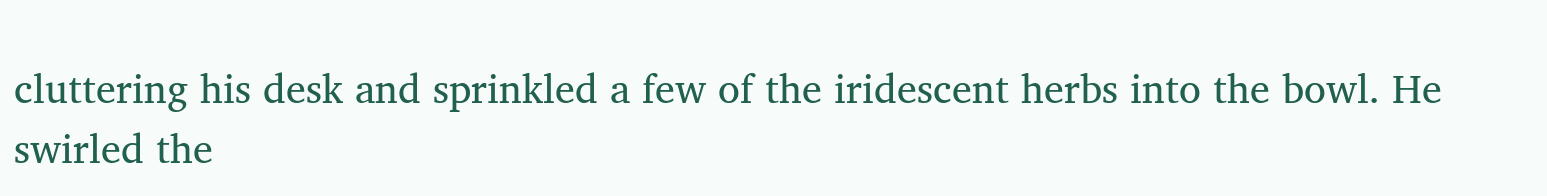cluttering his desk and sprinkled a few of the iridescent herbs into the bowl. He swirled the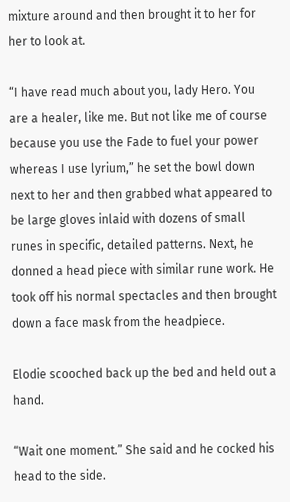mixture around and then brought it to her for her to look at.

“I have read much about you, lady Hero. You are a healer, like me. But not like me of course because you use the Fade to fuel your power whereas I use lyrium,” he set the bowl down next to her and then grabbed what appeared to be large gloves inlaid with dozens of small runes in specific, detailed patterns. Next, he donned a head piece with similar rune work. He took off his normal spectacles and then brought down a face mask from the headpiece.

Elodie scooched back up the bed and held out a hand.

“Wait one moment.” She said and he cocked his head to the side.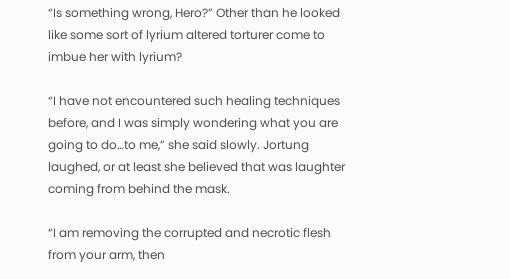“Is something wrong, Hero?” Other than he looked like some sort of lyrium altered torturer come to imbue her with lyrium?

“I have not encountered such healing techniques before, and I was simply wondering what you are going to do…to me,” she said slowly. Jortung laughed, or at least she believed that was laughter coming from behind the mask.

“I am removing the corrupted and necrotic flesh from your arm, then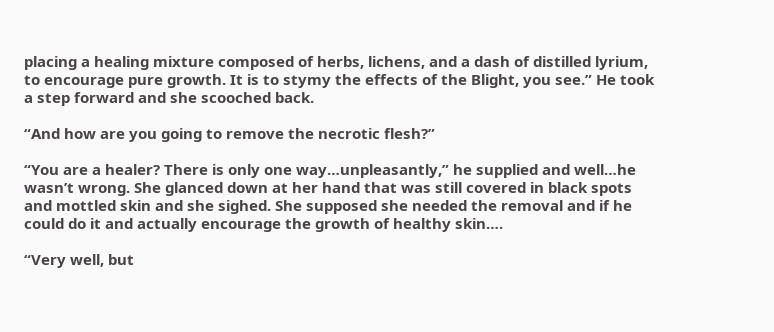placing a healing mixture composed of herbs, lichens, and a dash of distilled lyrium, to encourage pure growth. It is to stymy the effects of the Blight, you see.” He took a step forward and she scooched back.

“And how are you going to remove the necrotic flesh?”

“You are a healer? There is only one way…unpleasantly,” he supplied and well…he wasn’t wrong. She glanced down at her hand that was still covered in black spots and mottled skin and she sighed. She supposed she needed the removal and if he could do it and actually encourage the growth of healthy skin….

“Very well, but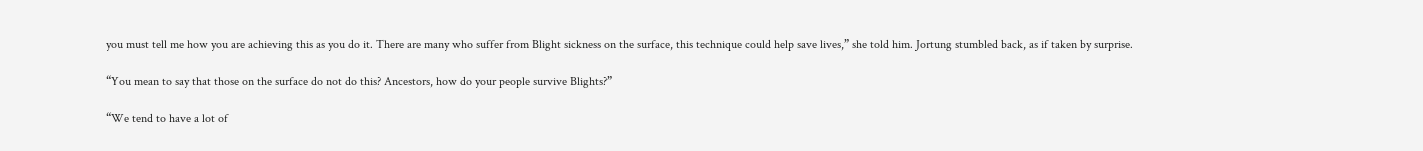you must tell me how you are achieving this as you do it. There are many who suffer from Blight sickness on the surface, this technique could help save lives,” she told him. Jortung stumbled back, as if taken by surprise.

“You mean to say that those on the surface do not do this? Ancestors, how do your people survive Blights?”

“We tend to have a lot of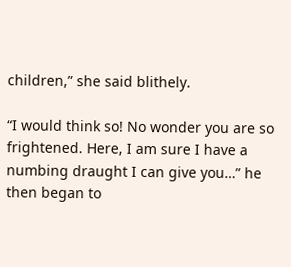children,” she said blithely.

“I would think so! No wonder you are so frightened. Here, I am sure I have a numbing draught I can give you…” he then began to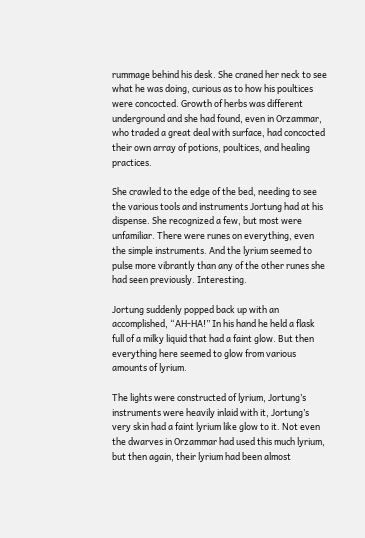rummage behind his desk. She craned her neck to see what he was doing, curious as to how his poultices were concocted. Growth of herbs was different underground and she had found, even in Orzammar, who traded a great deal with surface, had concocted their own array of potions, poultices, and healing practices.

She crawled to the edge of the bed, needing to see the various tools and instruments Jortung had at his dispense. She recognized a few, but most were unfamiliar. There were runes on everything, even the simple instruments. And the lyrium seemed to pulse more vibrantly than any of the other runes she had seen previously. Interesting.

Jortung suddenly popped back up with an accomplished, “AH-HA!” In his hand he held a flask full of a milky liquid that had a faint glow. But then everything here seemed to glow from various amounts of lyrium.

The lights were constructed of lyrium, Jortung’s instruments were heavily inlaid with it, Jortung’s very skin had a faint lyrium like glow to it. Not even the dwarves in Orzammar had used this much lyrium, but then again, their lyrium had been almost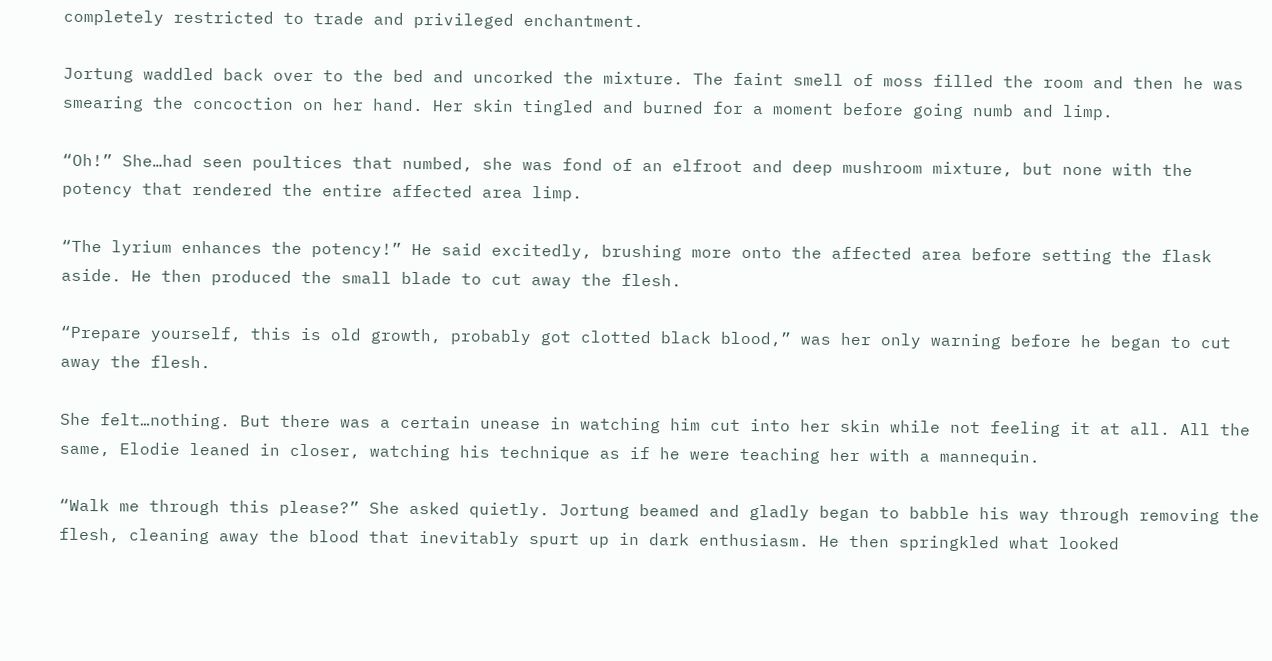completely restricted to trade and privileged enchantment.

Jortung waddled back over to the bed and uncorked the mixture. The faint smell of moss filled the room and then he was smearing the concoction on her hand. Her skin tingled and burned for a moment before going numb and limp.

“Oh!” She…had seen poultices that numbed, she was fond of an elfroot and deep mushroom mixture, but none with the potency that rendered the entire affected area limp.

“The lyrium enhances the potency!” He said excitedly, brushing more onto the affected area before setting the flask aside. He then produced the small blade to cut away the flesh.

“Prepare yourself, this is old growth, probably got clotted black blood,” was her only warning before he began to cut away the flesh.

She felt…nothing. But there was a certain unease in watching him cut into her skin while not feeling it at all. All the same, Elodie leaned in closer, watching his technique as if he were teaching her with a mannequin.

“Walk me through this please?” She asked quietly. Jortung beamed and gladly began to babble his way through removing the flesh, cleaning away the blood that inevitably spurt up in dark enthusiasm. He then springkled what looked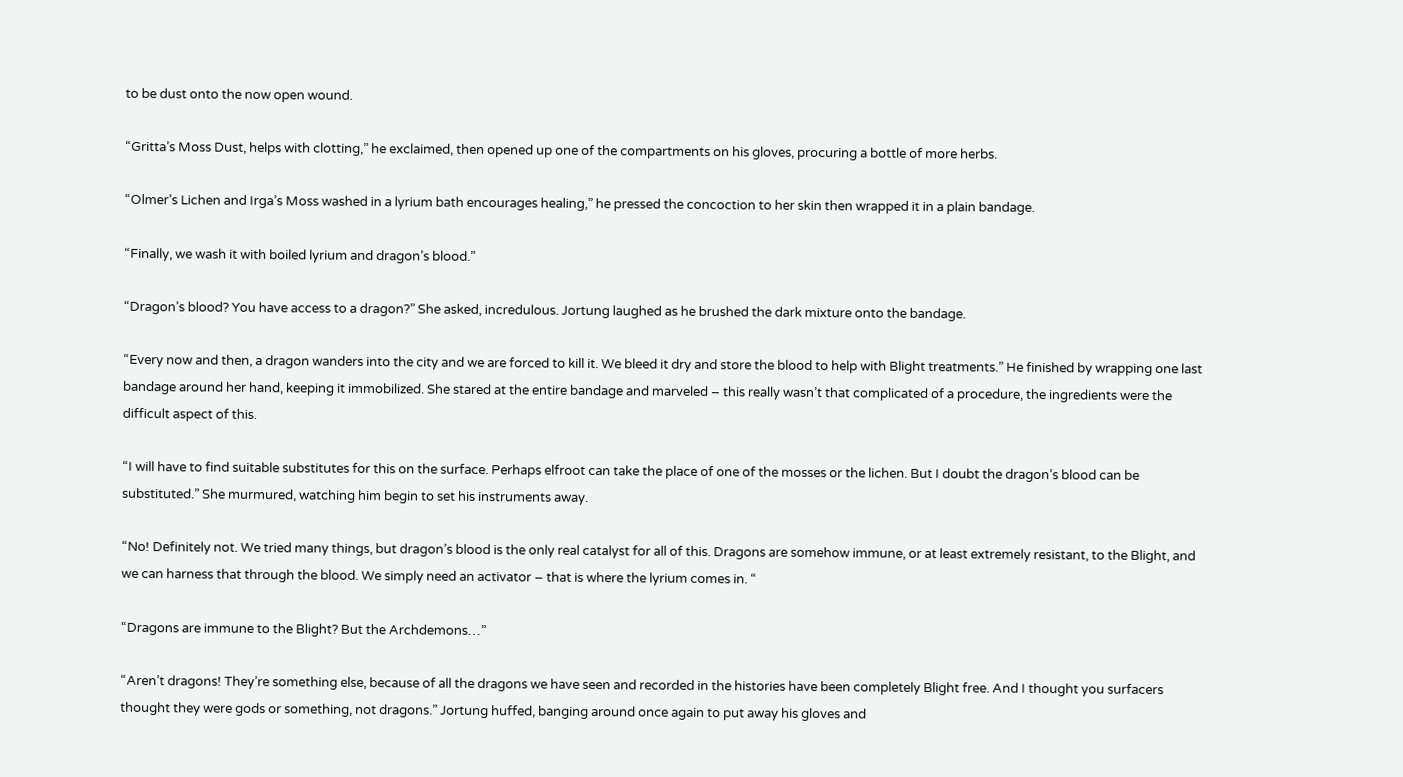to be dust onto the now open wound.

“Gritta’s Moss Dust, helps with clotting,” he exclaimed, then opened up one of the compartments on his gloves, procuring a bottle of more herbs.

“Olmer’s Lichen and Irga’s Moss washed in a lyrium bath encourages healing,” he pressed the concoction to her skin then wrapped it in a plain bandage.

“Finally, we wash it with boiled lyrium and dragon’s blood.”

“Dragon’s blood? You have access to a dragon?” She asked, incredulous. Jortung laughed as he brushed the dark mixture onto the bandage.

“Every now and then, a dragon wanders into the city and we are forced to kill it. We bleed it dry and store the blood to help with Blight treatments.” He finished by wrapping one last bandage around her hand, keeping it immobilized. She stared at the entire bandage and marveled – this really wasn’t that complicated of a procedure, the ingredients were the difficult aspect of this.

“I will have to find suitable substitutes for this on the surface. Perhaps elfroot can take the place of one of the mosses or the lichen. But I doubt the dragon’s blood can be substituted.” She murmured, watching him begin to set his instruments away.

“No! Definitely not. We tried many things, but dragon’s blood is the only real catalyst for all of this. Dragons are somehow immune, or at least extremely resistant, to the Blight, and we can harness that through the blood. We simply need an activator – that is where the lyrium comes in. “

“Dragons are immune to the Blight? But the Archdemons…”

“Aren’t dragons! They’re something else, because of all the dragons we have seen and recorded in the histories have been completely Blight free. And I thought you surfacers thought they were gods or something, not dragons.” Jortung huffed, banging around once again to put away his gloves and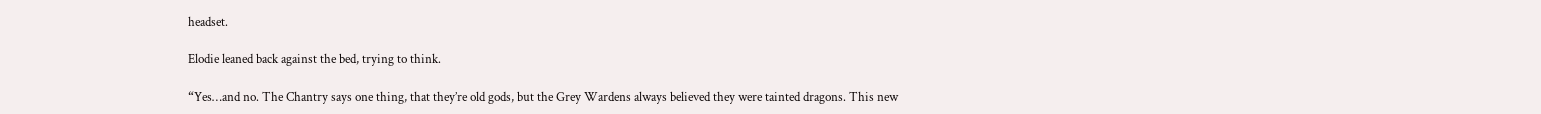headset.

Elodie leaned back against the bed, trying to think.

“Yes…and no. The Chantry says one thing, that they’re old gods, but the Grey Wardens always believed they were tainted dragons. This new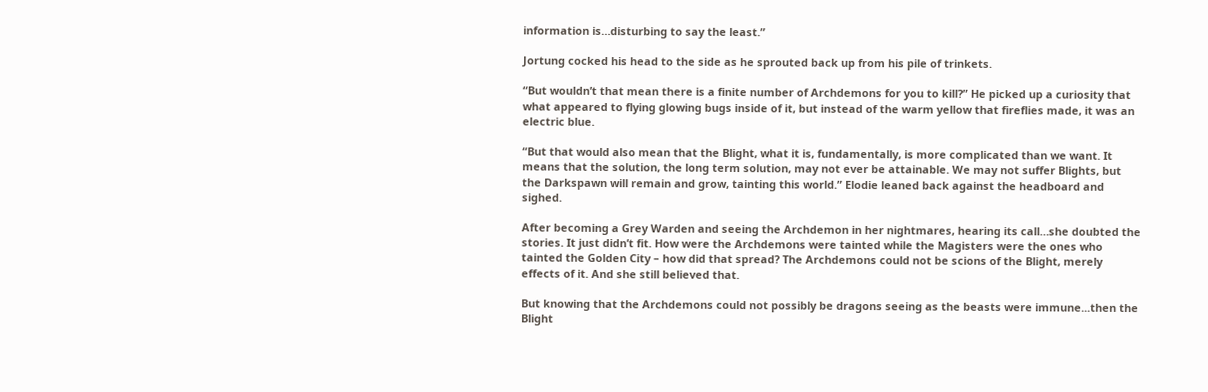information is…disturbing to say the least.”

Jortung cocked his head to the side as he sprouted back up from his pile of trinkets.

“But wouldn’t that mean there is a finite number of Archdemons for you to kill?” He picked up a curiosity that what appeared to flying glowing bugs inside of it, but instead of the warm yellow that fireflies made, it was an electric blue.

“But that would also mean that the Blight, what it is, fundamentally, is more complicated than we want. It means that the solution, the long term solution, may not ever be attainable. We may not suffer Blights, but the Darkspawn will remain and grow, tainting this world.” Elodie leaned back against the headboard and sighed.

After becoming a Grey Warden and seeing the Archdemon in her nightmares, hearing its call…she doubted the stories. It just didn’t fit. How were the Archdemons were tainted while the Magisters were the ones who tainted the Golden City – how did that spread? The Archdemons could not be scions of the Blight, merely effects of it. And she still believed that.

But knowing that the Archdemons could not possibly be dragons seeing as the beasts were immune...then the Blight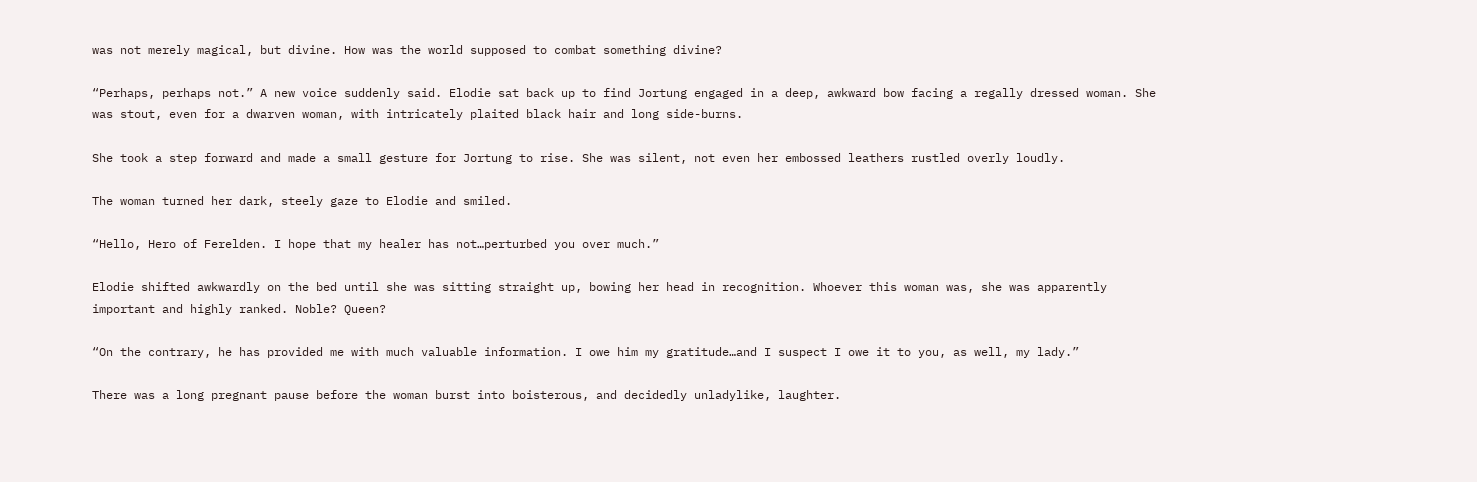was not merely magical, but divine. How was the world supposed to combat something divine?

“Perhaps, perhaps not.” A new voice suddenly said. Elodie sat back up to find Jortung engaged in a deep, awkward bow facing a regally dressed woman. She was stout, even for a dwarven woman, with intricately plaited black hair and long side-burns.

She took a step forward and made a small gesture for Jortung to rise. She was silent, not even her embossed leathers rustled overly loudly.

The woman turned her dark, steely gaze to Elodie and smiled.

“Hello, Hero of Ferelden. I hope that my healer has not…perturbed you over much.”

Elodie shifted awkwardly on the bed until she was sitting straight up, bowing her head in recognition. Whoever this woman was, she was apparently important and highly ranked. Noble? Queen?

“On the contrary, he has provided me with much valuable information. I owe him my gratitude…and I suspect I owe it to you, as well, my lady.”

There was a long pregnant pause before the woman burst into boisterous, and decidedly unladylike, laughter.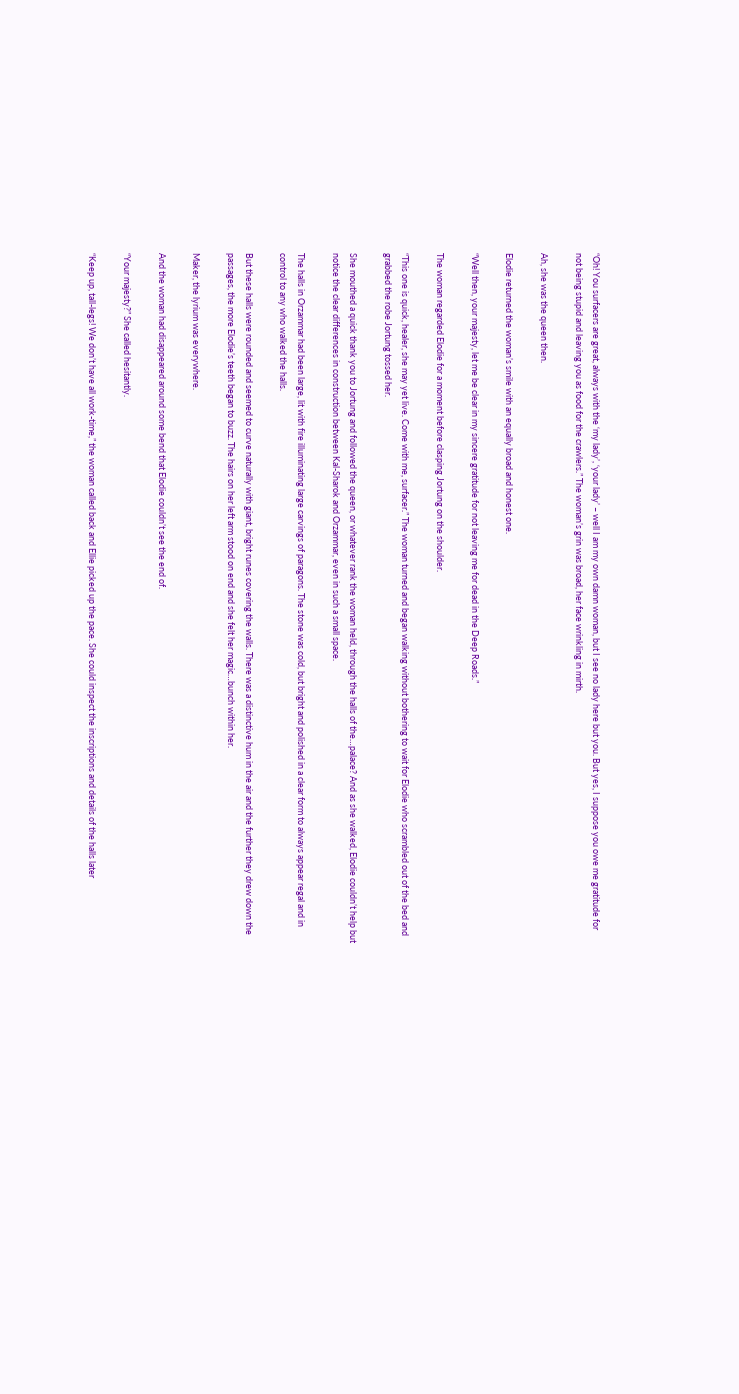“Oh! You surfacers are great, always with the ‘my lady’, ‘your lady’ – well I am my own damn woman, but I see no lady here but you. But yes, I suppose you owe me gratitude for not being stupid and leaving you as food for the crawlers.” The woman’s grin was broad, her face wrinkling in mirth.

Ah, she was the queen then.

Elodie returned the woman’s smile with an equally broad and honest one.

“Well then, your majesty, let me be clear in my sincere gratitude for not leaving me for dead in the Deep Roads.”

The woman regarded Elodie for a moment before clasping Jortung on the shoulder.

“This one is quick, healer, she may yet live. Come with me, surfacer.” The woman turned and began walking without bothering to wait for Elodie who scrambled out of the bed and grabbed the robe Jortung tossed her.

She mouthed a quick thank you to Jortung and followed the queen, or whatever rank the woman held, through the halls of the…palace? And as she walked, Elodie couldn’t help but notice the clear differences in construction between Kal-Sharok and Orzammar, even in such a small space.

The halls in Orzammar had been large, lit with fire illuminating large carvings of paragons. The stone was cold, but bright and polished in a clear form to always appear regal and in control to any who walked the halls.

But these halls were rounded and seemed to curve naturally with giant, bright runes covering the walls. There was a distinctive hum in the air and the further they drew down the passages, the more Elodie’s teeth began to buzz. The hairs on her left arm stood on end and she felt her magic…bunch within her.

Maker, the lyrium was everywhere.

And the woman had disappeared around some bend that Elodie couldn’t see the end of.

“Your majesty?” She called hesitantly.

“Keep up, tall-legs! We don’t have all work-time,” the woman called back and Ellie picked up the pace. She could inspect the inscriptions and details of the halls later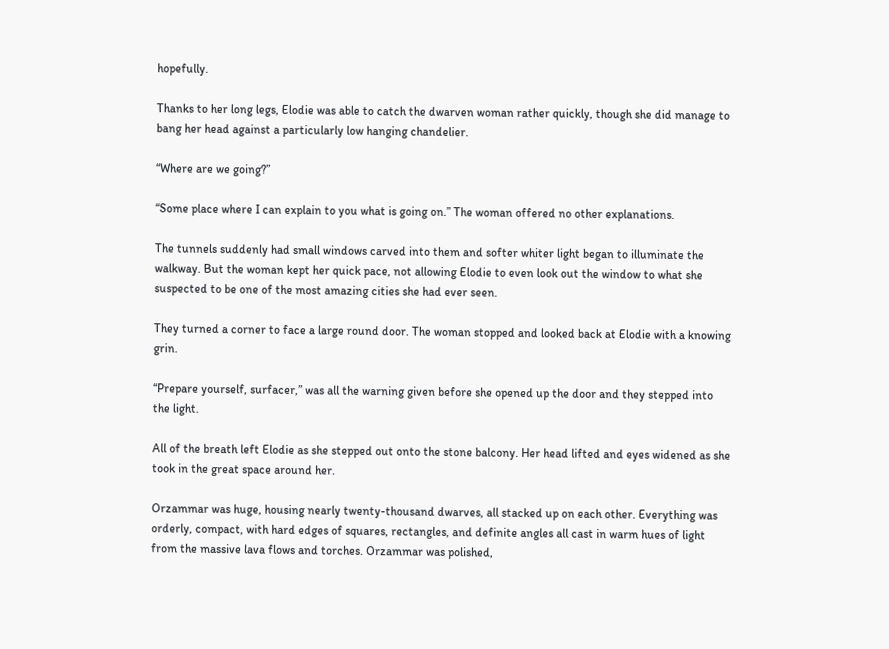hopefully.

Thanks to her long legs, Elodie was able to catch the dwarven woman rather quickly, though she did manage to bang her head against a particularly low hanging chandelier.

“Where are we going?”

“Some place where I can explain to you what is going on.” The woman offered no other explanations.

The tunnels suddenly had small windows carved into them and softer whiter light began to illuminate the walkway. But the woman kept her quick pace, not allowing Elodie to even look out the window to what she suspected to be one of the most amazing cities she had ever seen.

They turned a corner to face a large round door. The woman stopped and looked back at Elodie with a knowing grin.

“Prepare yourself, surfacer,” was all the warning given before she opened up the door and they stepped into the light.

All of the breath left Elodie as she stepped out onto the stone balcony. Her head lifted and eyes widened as she took in the great space around her.

Orzammar was huge, housing nearly twenty-thousand dwarves, all stacked up on each other. Everything was orderly, compact, with hard edges of squares, rectangles, and definite angles all cast in warm hues of light from the massive lava flows and torches. Orzammar was polished,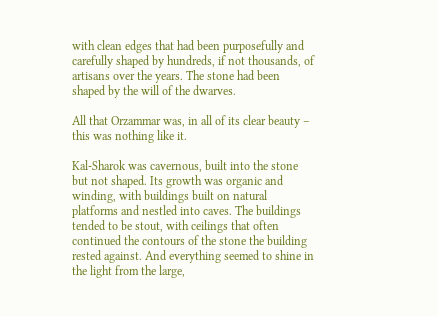with clean edges that had been purposefully and carefully shaped by hundreds, if not thousands, of artisans over the years. The stone had been shaped by the will of the dwarves.

All that Orzammar was, in all of its clear beauty – this was nothing like it.

Kal-Sharok was cavernous, built into the stone but not shaped. Its growth was organic and winding, with buildings built on natural platforms and nestled into caves. The buildings tended to be stout, with ceilings that often continued the contours of the stone the building rested against. And everything seemed to shine in the light from the large,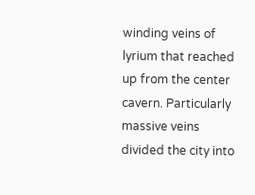winding veins of lyrium that reached up from the center cavern. Particularly massive veins divided the city into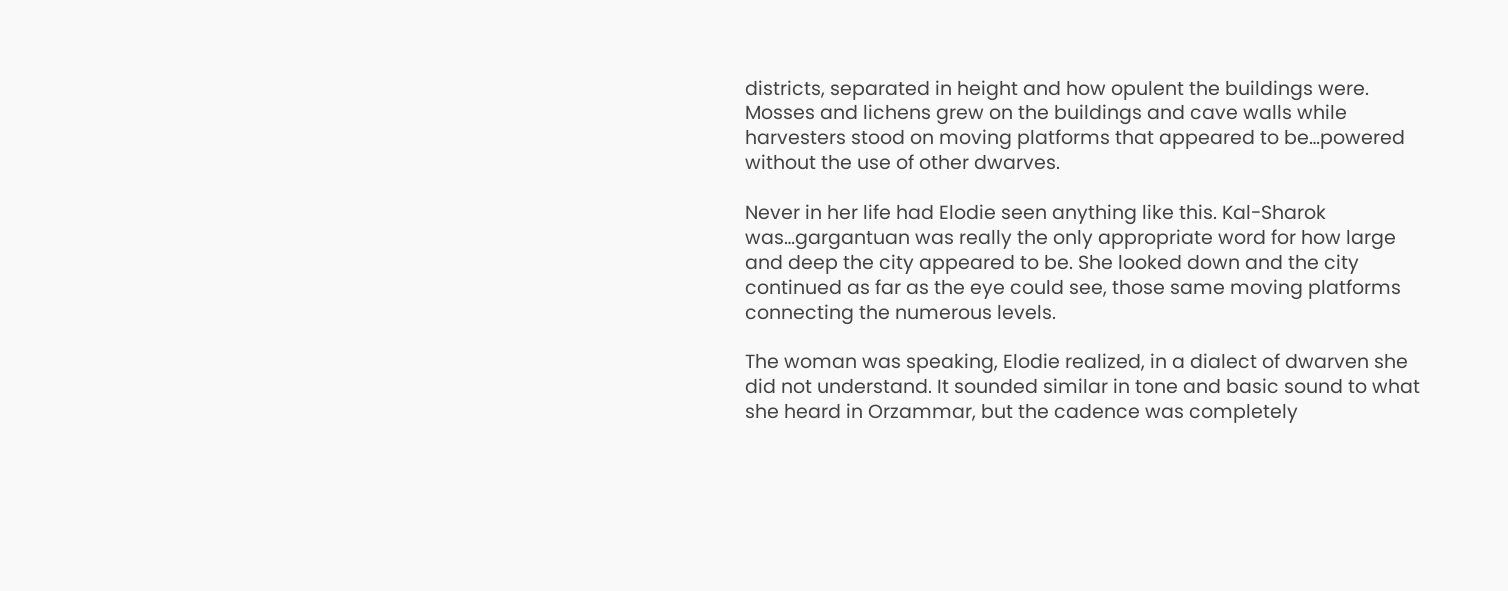districts, separated in height and how opulent the buildings were. Mosses and lichens grew on the buildings and cave walls while harvesters stood on moving platforms that appeared to be…powered without the use of other dwarves.

Never in her life had Elodie seen anything like this. Kal-Sharok was…gargantuan was really the only appropriate word for how large and deep the city appeared to be. She looked down and the city continued as far as the eye could see, those same moving platforms connecting the numerous levels.

The woman was speaking, Elodie realized, in a dialect of dwarven she did not understand. It sounded similar in tone and basic sound to what she heard in Orzammar, but the cadence was completely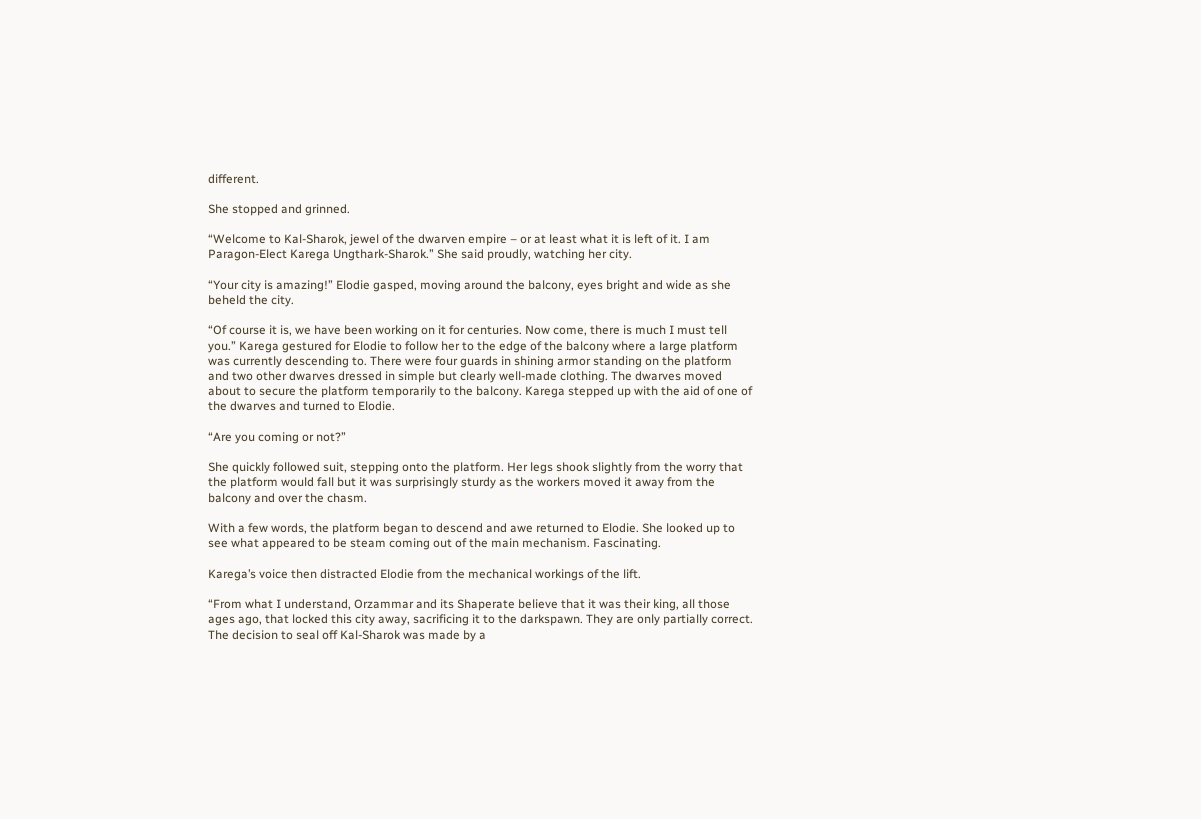different.

She stopped and grinned.

“Welcome to Kal-Sharok, jewel of the dwarven empire – or at least what it is left of it. I am Paragon-Elect Karega Ungthark-Sharok.” She said proudly, watching her city.

“Your city is amazing!” Elodie gasped, moving around the balcony, eyes bright and wide as she beheld the city.

“Of course it is, we have been working on it for centuries. Now come, there is much I must tell you.” Karega gestured for Elodie to follow her to the edge of the balcony where a large platform was currently descending to. There were four guards in shining armor standing on the platform and two other dwarves dressed in simple but clearly well-made clothing. The dwarves moved about to secure the platform temporarily to the balcony. Karega stepped up with the aid of one of the dwarves and turned to Elodie.

“Are you coming or not?”

She quickly followed suit, stepping onto the platform. Her legs shook slightly from the worry that the platform would fall but it was surprisingly sturdy as the workers moved it away from the balcony and over the chasm.

With a few words, the platform began to descend and awe returned to Elodie. She looked up to see what appeared to be steam coming out of the main mechanism. Fascinating.

Karega’s voice then distracted Elodie from the mechanical workings of the lift.

“From what I understand, Orzammar and its Shaperate believe that it was their king, all those ages ago, that locked this city away, sacrificing it to the darkspawn. They are only partially correct. The decision to seal off Kal-Sharok was made by a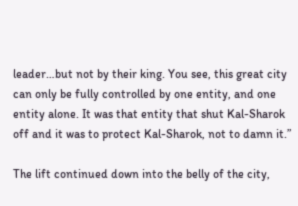leader…but not by their king. You see, this great city can only be fully controlled by one entity, and one entity alone. It was that entity that shut Kal-Sharok off and it was to protect Kal-Sharok, not to damn it.”

The lift continued down into the belly of the city,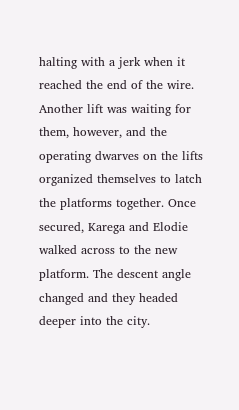halting with a jerk when it reached the end of the wire. Another lift was waiting for them, however, and the operating dwarves on the lifts organized themselves to latch the platforms together. Once secured, Karega and Elodie walked across to the new platform. The descent angle changed and they headed deeper into the city.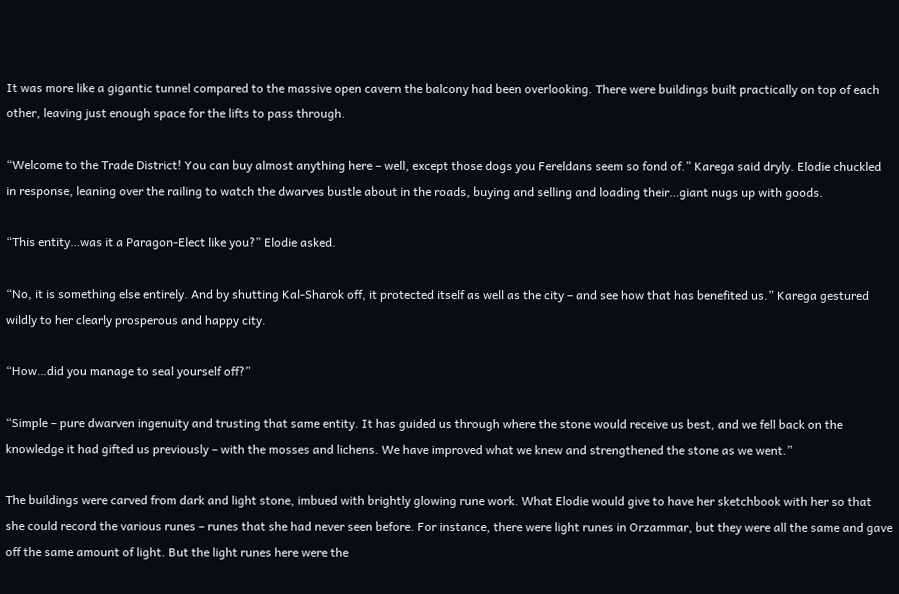It was more like a gigantic tunnel compared to the massive open cavern the balcony had been overlooking. There were buildings built practically on top of each other, leaving just enough space for the lifts to pass through.

“Welcome to the Trade District! You can buy almost anything here – well, except those dogs you Fereldans seem so fond of.” Karega said dryly. Elodie chuckled in response, leaning over the railing to watch the dwarves bustle about in the roads, buying and selling and loading their…giant nugs up with goods.

“This entity…was it a Paragon-Elect like you?” Elodie asked.

“No, it is something else entirely. And by shutting Kal-Sharok off, it protected itself as well as the city – and see how that has benefited us.” Karega gestured wildly to her clearly prosperous and happy city.

“How…did you manage to seal yourself off?”

“Simple – pure dwarven ingenuity and trusting that same entity. It has guided us through where the stone would receive us best, and we fell back on the knowledge it had gifted us previously – with the mosses and lichens. We have improved what we knew and strengthened the stone as we went.”

The buildings were carved from dark and light stone, imbued with brightly glowing rune work. What Elodie would give to have her sketchbook with her so that she could record the various runes – runes that she had never seen before. For instance, there were light runes in Orzammar, but they were all the same and gave off the same amount of light. But the light runes here were the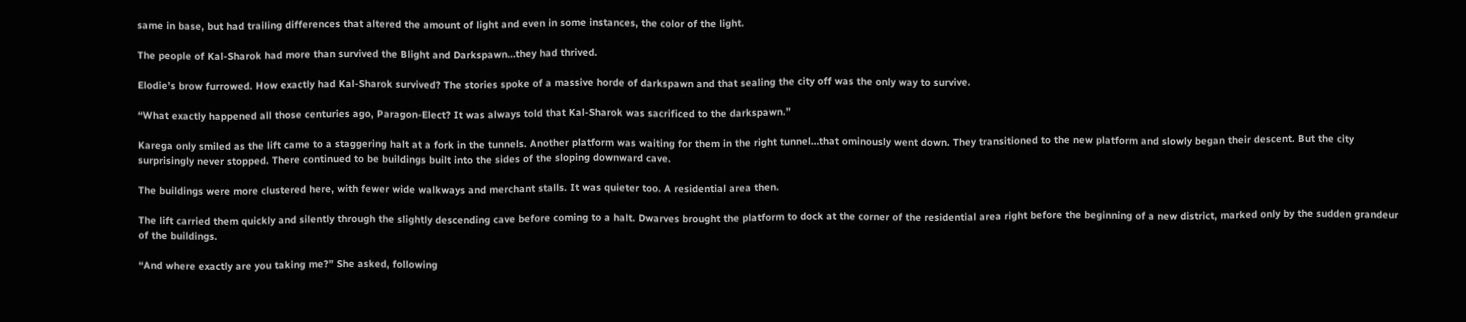same in base, but had trailing differences that altered the amount of light and even in some instances, the color of the light.

The people of Kal-Sharok had more than survived the Blight and Darkspawn…they had thrived.

Elodie’s brow furrowed. How exactly had Kal-Sharok survived? The stories spoke of a massive horde of darkspawn and that sealing the city off was the only way to survive.

“What exactly happened all those centuries ago, Paragon-Elect? It was always told that Kal-Sharok was sacrificed to the darkspawn.”

Karega only smiled as the lift came to a staggering halt at a fork in the tunnels. Another platform was waiting for them in the right tunnel…that ominously went down. They transitioned to the new platform and slowly began their descent. But the city surprisingly never stopped. There continued to be buildings built into the sides of the sloping downward cave.

The buildings were more clustered here, with fewer wide walkways and merchant stalls. It was quieter too. A residential area then.

The lift carried them quickly and silently through the slightly descending cave before coming to a halt. Dwarves brought the platform to dock at the corner of the residential area right before the beginning of a new district, marked only by the sudden grandeur of the buildings.

“And where exactly are you taking me?” She asked, following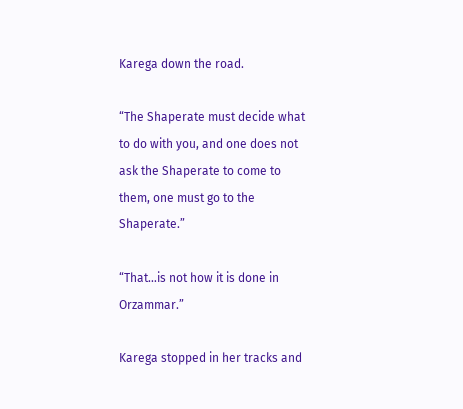Karega down the road.

“The Shaperate must decide what to do with you, and one does not ask the Shaperate to come to them, one must go to the Shaperate.”

“That…is not how it is done in Orzammar.”

Karega stopped in her tracks and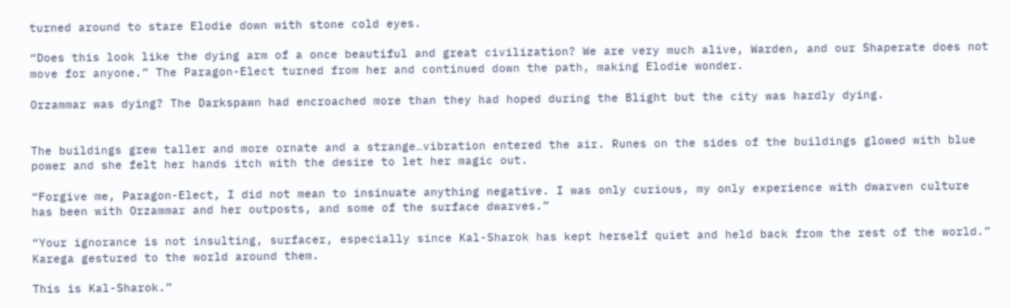turned around to stare Elodie down with stone cold eyes.

“Does this look like the dying arm of a once beautiful and great civilization? We are very much alive, Warden, and our Shaperate does not move for anyone.” The Paragon-Elect turned from her and continued down the path, making Elodie wonder.

Orzammar was dying? The Darkspawn had encroached more than they had hoped during the Blight but the city was hardly dying.


The buildings grew taller and more ornate and a strange…vibration entered the air. Runes on the sides of the buildings glowed with blue power and she felt her hands itch with the desire to let her magic out.

“Forgive me, Paragon-Elect, I did not mean to insinuate anything negative. I was only curious, my only experience with dwarven culture has been with Orzammar and her outposts, and some of the surface dwarves.”

“Your ignorance is not insulting, surfacer, especially since Kal-Sharok has kept herself quiet and held back from the rest of the world.” Karega gestured to the world around them.

This is Kal-Sharok.”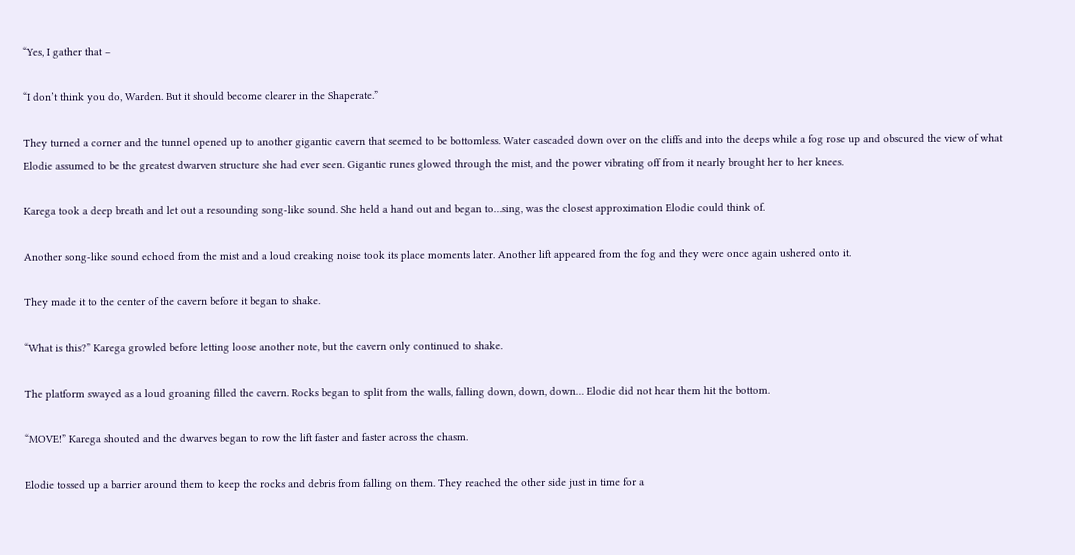“Yes, I gather that –

“I don’t think you do, Warden. But it should become clearer in the Shaperate.”

They turned a corner and the tunnel opened up to another gigantic cavern that seemed to be bottomless. Water cascaded down over on the cliffs and into the deeps while a fog rose up and obscured the view of what Elodie assumed to be the greatest dwarven structure she had ever seen. Gigantic runes glowed through the mist, and the power vibrating off from it nearly brought her to her knees.

Karega took a deep breath and let out a resounding song-like sound. She held a hand out and began to…sing, was the closest approximation Elodie could think of.

Another song-like sound echoed from the mist and a loud creaking noise took its place moments later. Another lift appeared from the fog and they were once again ushered onto it.

They made it to the center of the cavern before it began to shake.

“What is this?” Karega growled before letting loose another note, but the cavern only continued to shake.

The platform swayed as a loud groaning filled the cavern. Rocks began to split from the walls, falling down, down, down… Elodie did not hear them hit the bottom.

“MOVE!” Karega shouted and the dwarves began to row the lift faster and faster across the chasm.

Elodie tossed up a barrier around them to keep the rocks and debris from falling on them. They reached the other side just in time for a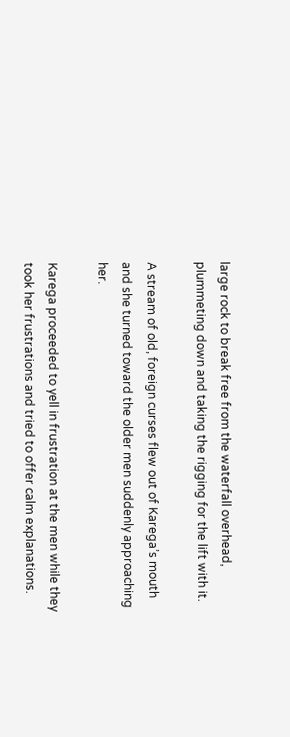large rock to break free from the waterfall overhead, plummeting down and taking the rigging for the lift with it.

A stream of old, foreign curses flew out of Karega’s mouth and she turned toward the older men suddenly approaching her.

Karega proceeded to yell in frustration at the men while they took her frustrations and tried to offer calm explanations.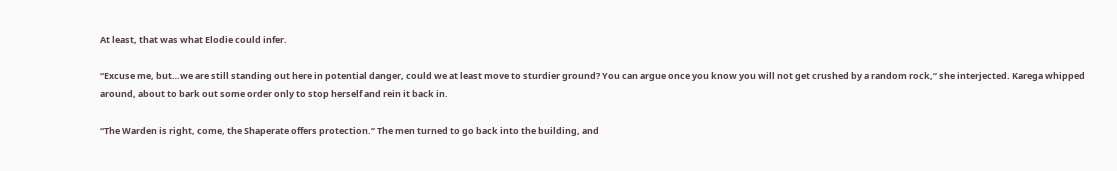At least, that was what Elodie could infer.

“Excuse me, but…we are still standing out here in potential danger, could we at least move to sturdier ground? You can argue once you know you will not get crushed by a random rock,” she interjected. Karega whipped around, about to bark out some order only to stop herself and rein it back in.

“The Warden is right, come, the Shaperate offers protection.” The men turned to go back into the building, and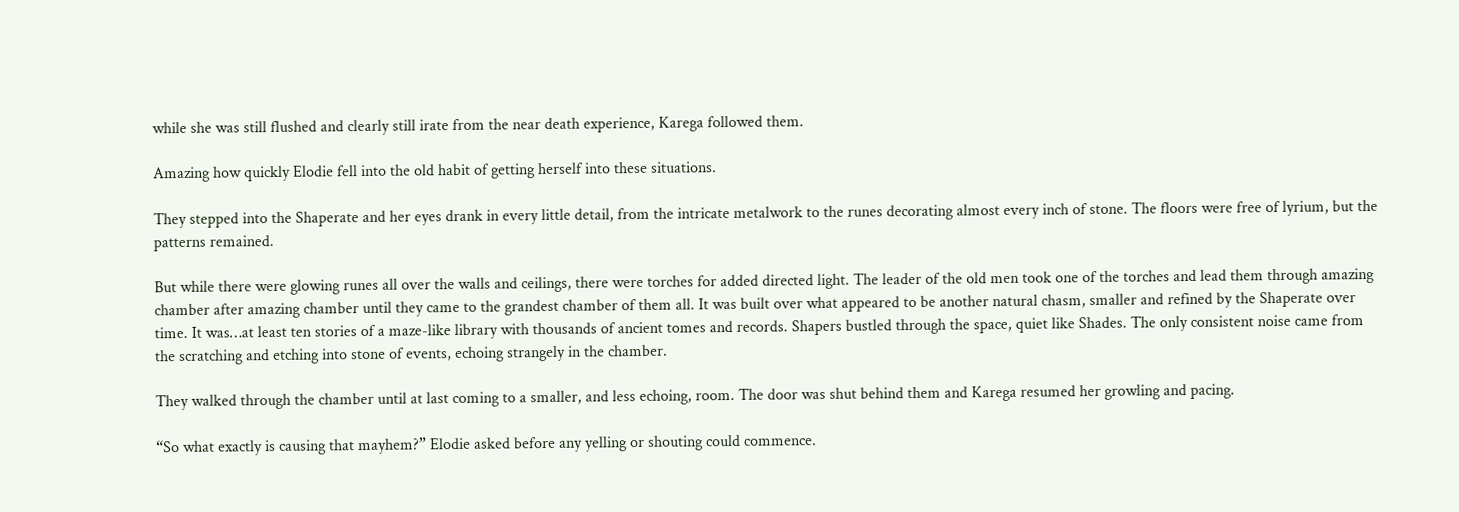while she was still flushed and clearly still irate from the near death experience, Karega followed them.

Amazing how quickly Elodie fell into the old habit of getting herself into these situations.

They stepped into the Shaperate and her eyes drank in every little detail, from the intricate metalwork to the runes decorating almost every inch of stone. The floors were free of lyrium, but the patterns remained.

But while there were glowing runes all over the walls and ceilings, there were torches for added directed light. The leader of the old men took one of the torches and lead them through amazing chamber after amazing chamber until they came to the grandest chamber of them all. It was built over what appeared to be another natural chasm, smaller and refined by the Shaperate over time. It was…at least ten stories of a maze-like library with thousands of ancient tomes and records. Shapers bustled through the space, quiet like Shades. The only consistent noise came from the scratching and etching into stone of events, echoing strangely in the chamber.

They walked through the chamber until at last coming to a smaller, and less echoing, room. The door was shut behind them and Karega resumed her growling and pacing.

“So what exactly is causing that mayhem?” Elodie asked before any yelling or shouting could commence.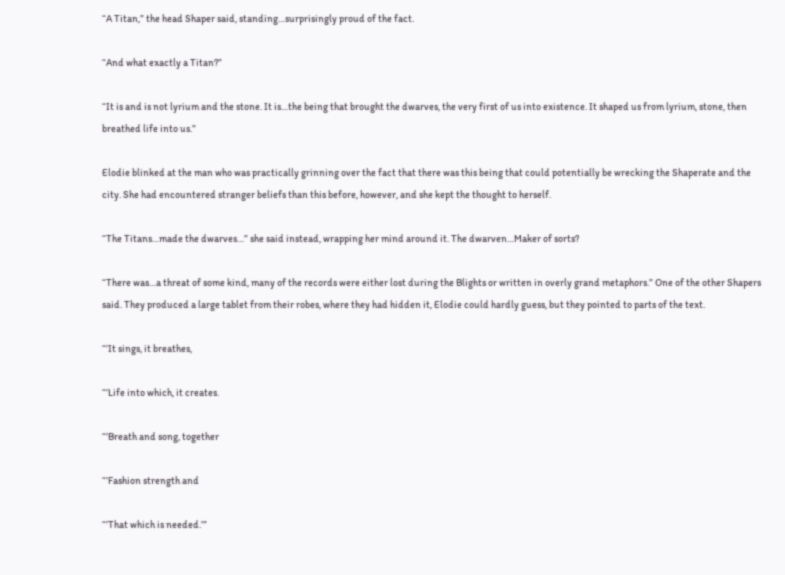“A Titan,” the head Shaper said, standing…surprisingly proud of the fact.

“And what exactly a Titan?”

“It is and is not lyrium and the stone. It is…the being that brought the dwarves, the very first of us into existence. It shaped us from lyrium, stone, then breathed life into us.”

Elodie blinked at the man who was practically grinning over the fact that there was this being that could potentially be wrecking the Shaperate and the city. She had encountered stranger beliefs than this before, however, and she kept the thought to herself.

“The Titans…made the dwarves…” she said instead, wrapping her mind around it. The dwarven…Maker of sorts?

“There was…a threat of some kind, many of the records were either lost during the Blights or written in overly grand metaphors.” One of the other Shapers said. They produced a large tablet from their robes, where they had hidden it, Elodie could hardly guess, but they pointed to parts of the text.

“’It sings, it breathes,

“’Life into which, it creates.

“’Breath and song, together

“’Fashion strength and

“’That which is needed.’”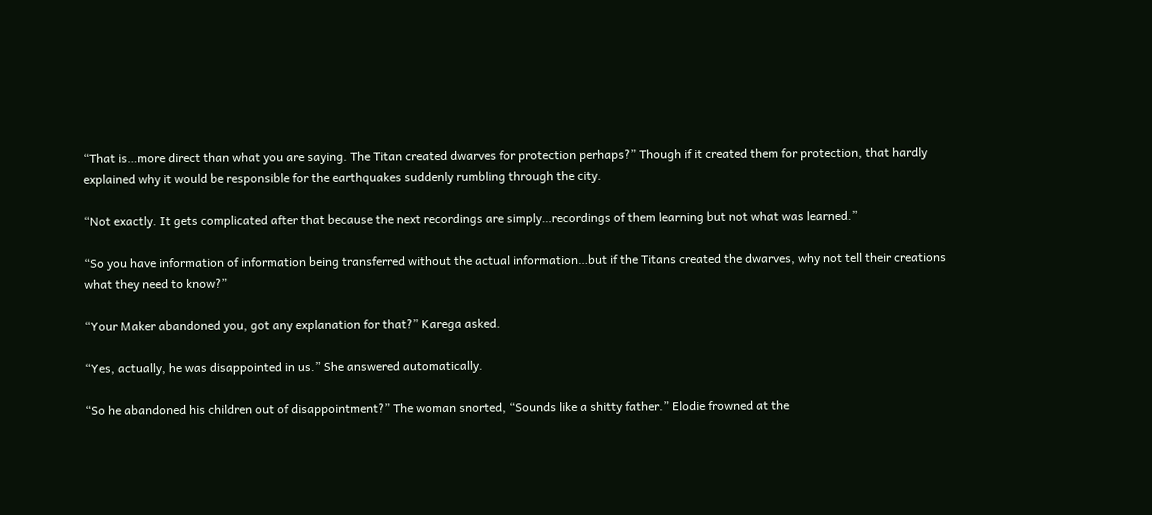“That is…more direct than what you are saying. The Titan created dwarves for protection perhaps?” Though if it created them for protection, that hardly explained why it would be responsible for the earthquakes suddenly rumbling through the city.

“Not exactly. It gets complicated after that because the next recordings are simply…recordings of them learning but not what was learned.”

“So you have information of information being transferred without the actual information…but if the Titans created the dwarves, why not tell their creations what they need to know?”

“Your Maker abandoned you, got any explanation for that?” Karega asked.

“Yes, actually, he was disappointed in us.” She answered automatically.

“So he abandoned his children out of disappointment?” The woman snorted, “Sounds like a shitty father.” Elodie frowned at the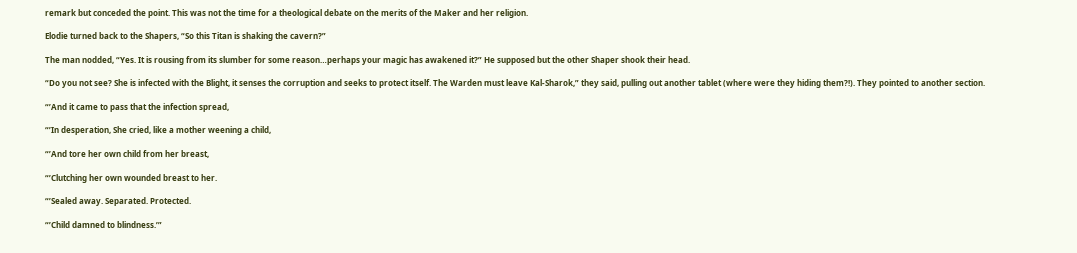remark but conceded the point. This was not the time for a theological debate on the merits of the Maker and her religion.

Elodie turned back to the Shapers, “So this Titan is shaking the cavern?”

The man nodded, “Yes. It is rousing from its slumber for some reason…perhaps your magic has awakened it?” He supposed but the other Shaper shook their head.

“Do you not see? She is infected with the Blight, it senses the corruption and seeks to protect itself. The Warden must leave Kal-Sharok,” they said, pulling out another tablet (where were they hiding them?!). They pointed to another section.

“’And it came to pass that the infection spread,

“’In desperation, She cried, like a mother weening a child,

“’And tore her own child from her breast,

“’Clutching her own wounded breast to her.

“’Sealed away. Separated. Protected.

“’Child damned to blindness.’”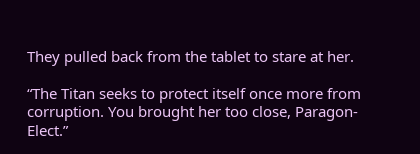They pulled back from the tablet to stare at her.

“The Titan seeks to protect itself once more from corruption. You brought her too close, Paragon-Elect.”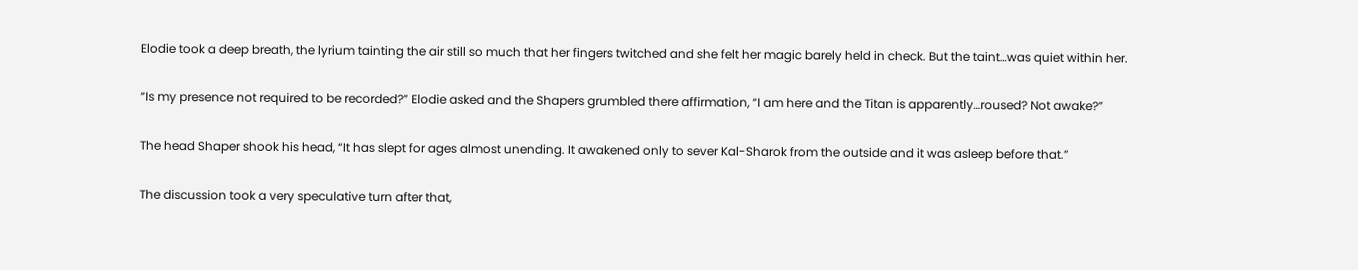Elodie took a deep breath, the lyrium tainting the air still so much that her fingers twitched and she felt her magic barely held in check. But the taint…was quiet within her.

“Is my presence not required to be recorded?” Elodie asked and the Shapers grumbled there affirmation, “I am here and the Titan is apparently…roused? Not awake?”

The head Shaper shook his head, “It has slept for ages almost unending. It awakened only to sever Kal-Sharok from the outside and it was asleep before that.”

The discussion took a very speculative turn after that,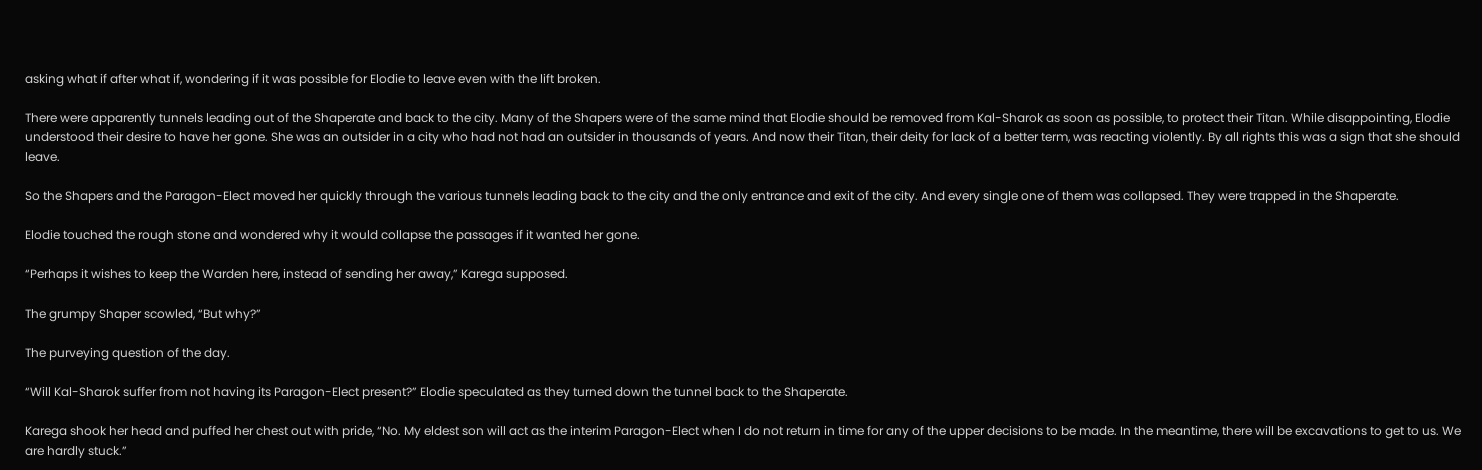asking what if after what if, wondering if it was possible for Elodie to leave even with the lift broken.

There were apparently tunnels leading out of the Shaperate and back to the city. Many of the Shapers were of the same mind that Elodie should be removed from Kal-Sharok as soon as possible, to protect their Titan. While disappointing, Elodie understood their desire to have her gone. She was an outsider in a city who had not had an outsider in thousands of years. And now their Titan, their deity for lack of a better term, was reacting violently. By all rights this was a sign that she should leave.

So the Shapers and the Paragon-Elect moved her quickly through the various tunnels leading back to the city and the only entrance and exit of the city. And every single one of them was collapsed. They were trapped in the Shaperate.

Elodie touched the rough stone and wondered why it would collapse the passages if it wanted her gone.

“Perhaps it wishes to keep the Warden here, instead of sending her away,” Karega supposed.

The grumpy Shaper scowled, “But why?”

The purveying question of the day.

“Will Kal-Sharok suffer from not having its Paragon-Elect present?” Elodie speculated as they turned down the tunnel back to the Shaperate.

Karega shook her head and puffed her chest out with pride, “No. My eldest son will act as the interim Paragon-Elect when I do not return in time for any of the upper decisions to be made. In the meantime, there will be excavations to get to us. We are hardly stuck.”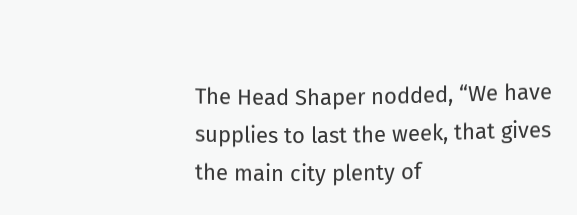The Head Shaper nodded, “We have supplies to last the week, that gives the main city plenty of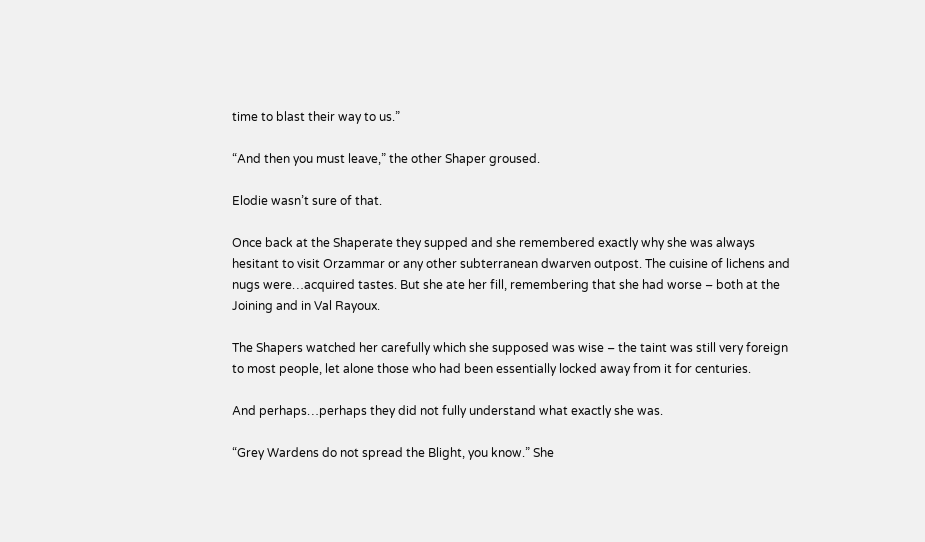time to blast their way to us.”

“And then you must leave,” the other Shaper groused.

Elodie wasn’t sure of that.

Once back at the Shaperate they supped and she remembered exactly why she was always hesitant to visit Orzammar or any other subterranean dwarven outpost. The cuisine of lichens and nugs were…acquired tastes. But she ate her fill, remembering that she had worse – both at the Joining and in Val Rayoux.

The Shapers watched her carefully which she supposed was wise – the taint was still very foreign to most people, let alone those who had been essentially locked away from it for centuries.

And perhaps…perhaps they did not fully understand what exactly she was.

“Grey Wardens do not spread the Blight, you know.” She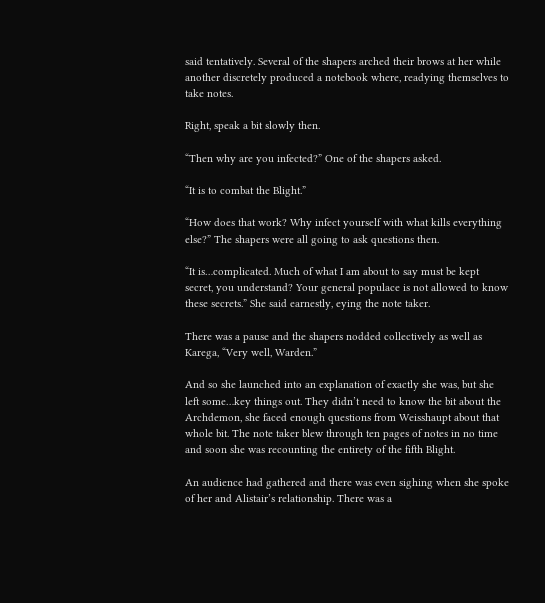said tentatively. Several of the shapers arched their brows at her while another discretely produced a notebook where, readying themselves to take notes.

Right, speak a bit slowly then.

“Then why are you infected?” One of the shapers asked.

“It is to combat the Blight.”

“How does that work? Why infect yourself with what kills everything else?” The shapers were all going to ask questions then.

“It is…complicated. Much of what I am about to say must be kept secret, you understand? Your general populace is not allowed to know these secrets.” She said earnestly, eying the note taker.

There was a pause and the shapers nodded collectively as well as Karega, “Very well, Warden.”

And so she launched into an explanation of exactly she was, but she left some…key things out. They didn’t need to know the bit about the Archdemon, she faced enough questions from Weisshaupt about that whole bit. The note taker blew through ten pages of notes in no time and soon she was recounting the entirety of the fifth Blight.

An audience had gathered and there was even sighing when she spoke of her and Alistair’s relationship. There was a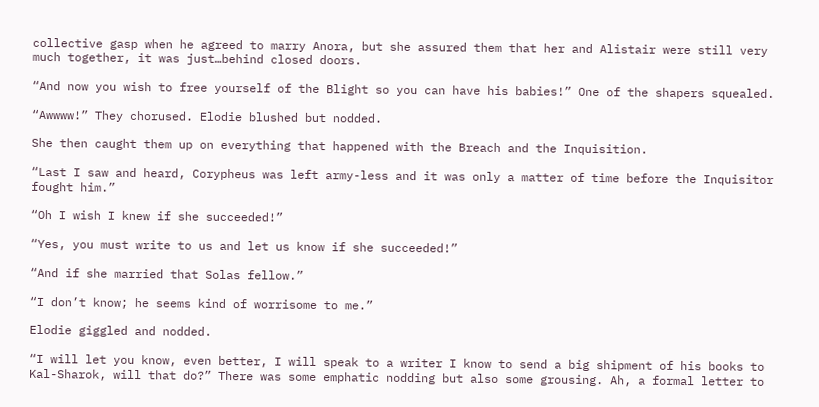collective gasp when he agreed to marry Anora, but she assured them that her and Alistair were still very much together, it was just…behind closed doors.

“And now you wish to free yourself of the Blight so you can have his babies!” One of the shapers squealed.

“Awwww!” They chorused. Elodie blushed but nodded.

She then caught them up on everything that happened with the Breach and the Inquisition.

“Last I saw and heard, Corypheus was left army-less and it was only a matter of time before the Inquisitor fought him.”

“Oh I wish I knew if she succeeded!”

“Yes, you must write to us and let us know if she succeeded!”

“And if she married that Solas fellow.”

“I don’t know; he seems kind of worrisome to me.”

Elodie giggled and nodded.

“I will let you know, even better, I will speak to a writer I know to send a big shipment of his books to Kal-Sharok, will that do?” There was some emphatic nodding but also some grousing. Ah, a formal letter to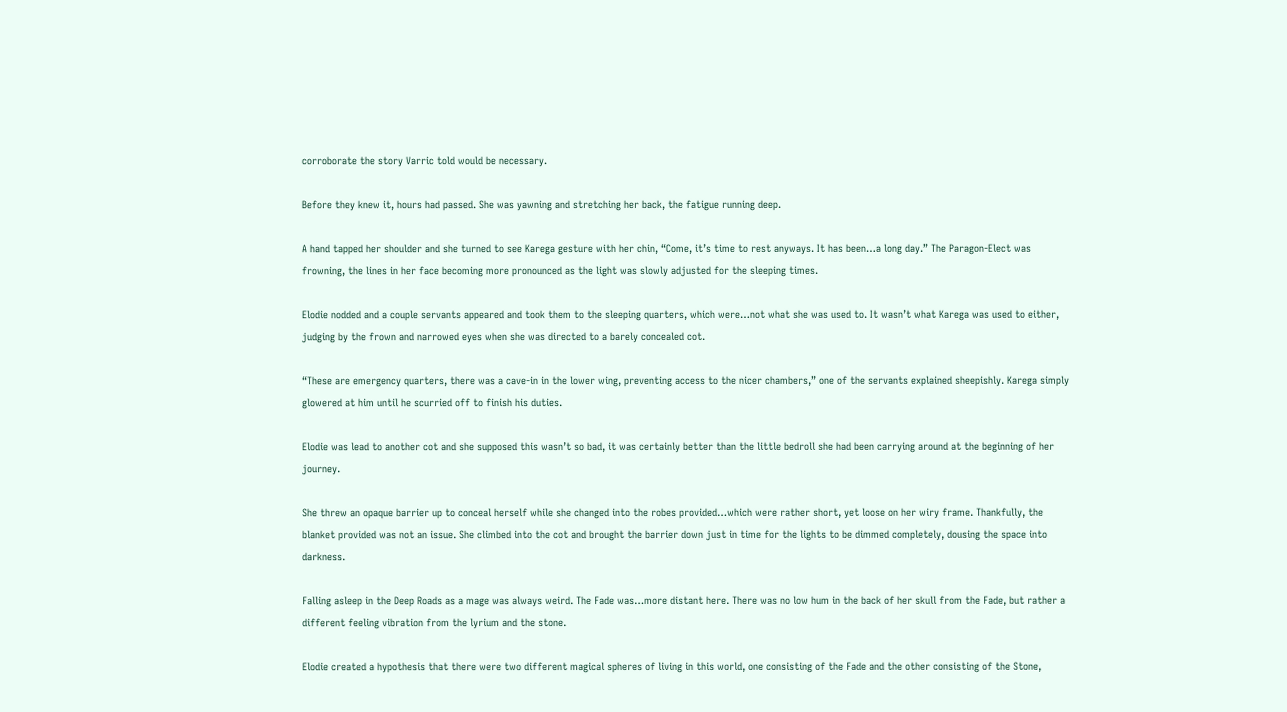corroborate the story Varric told would be necessary.

Before they knew it, hours had passed. She was yawning and stretching her back, the fatigue running deep.

A hand tapped her shoulder and she turned to see Karega gesture with her chin, “Come, it’s time to rest anyways. It has been…a long day.” The Paragon-Elect was frowning, the lines in her face becoming more pronounced as the light was slowly adjusted for the sleeping times.

Elodie nodded and a couple servants appeared and took them to the sleeping quarters, which were…not what she was used to. It wasn’t what Karega was used to either, judging by the frown and narrowed eyes when she was directed to a barely concealed cot.

“These are emergency quarters, there was a cave-in in the lower wing, preventing access to the nicer chambers,” one of the servants explained sheepishly. Karega simply glowered at him until he scurried off to finish his duties.

Elodie was lead to another cot and she supposed this wasn’t so bad, it was certainly better than the little bedroll she had been carrying around at the beginning of her journey.

She threw an opaque barrier up to conceal herself while she changed into the robes provided…which were rather short, yet loose on her wiry frame. Thankfully, the blanket provided was not an issue. She climbed into the cot and brought the barrier down just in time for the lights to be dimmed completely, dousing the space into darkness.

Falling asleep in the Deep Roads as a mage was always weird. The Fade was…more distant here. There was no low hum in the back of her skull from the Fade, but rather a different feeling vibration from the lyrium and the stone.

Elodie created a hypothesis that there were two different magical spheres of living in this world, one consisting of the Fade and the other consisting of the Stone,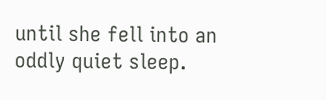until she fell into an oddly quiet sleep.